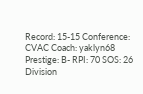Record: 15-15 Conference: CVAC Coach: yaklyn68 Prestige: B- RPI: 70 SOS: 26
Division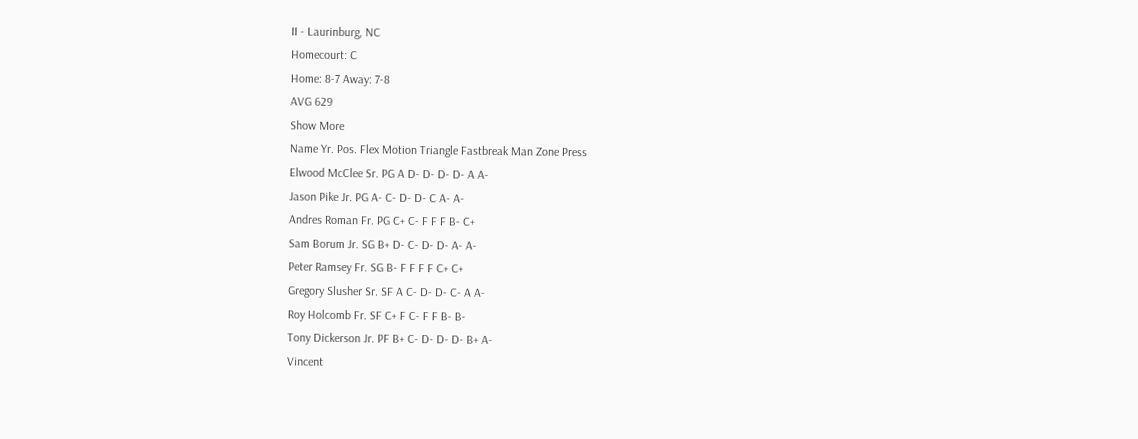II - Laurinburg, NC
Homecourt: C
Home: 8-7 Away: 7-8
AVG 629
Show More
Name Yr. Pos. Flex Motion Triangle Fastbreak Man Zone Press
Elwood McClee Sr. PG A D- D- D- D- A A-
Jason Pike Jr. PG A- C- D- D- C A- A-
Andres Roman Fr. PG C+ C- F F F B- C+
Sam Borum Jr. SG B+ D- C- D- D- A- A-
Peter Ramsey Fr. SG B- F F F F C+ C+
Gregory Slusher Sr. SF A C- D- D- C- A A-
Roy Holcomb Fr. SF C+ F C- F F B- B-
Tony Dickerson Jr. PF B+ C- D- D- D- B+ A-
Vincent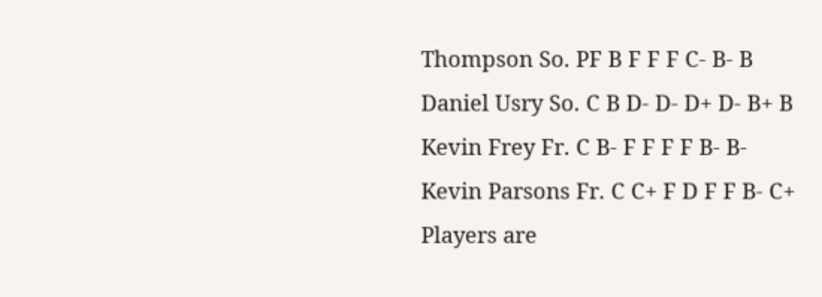Thompson So. PF B F F F C- B- B
Daniel Usry So. C B D- D- D+ D- B+ B
Kevin Frey Fr. C B- F F F F B- B-
Kevin Parsons Fr. C C+ F D F F B- C+
Players are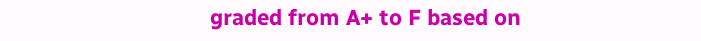graded from A+ to F based on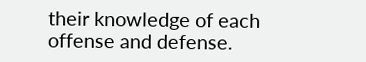their knowledge of each offense and defense.